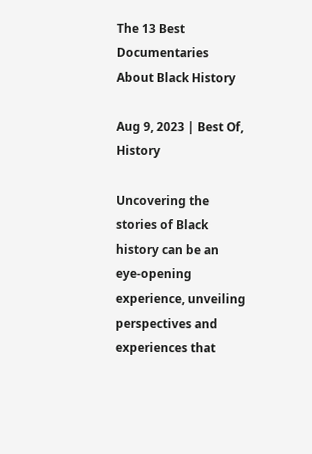The 13 Best Documentaries About Black History

Aug 9, 2023 | Best Of, History

Uncovering the stories of Black history can be an eye-opening experience, unveiling perspectives and experiences that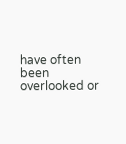have often been overlooked or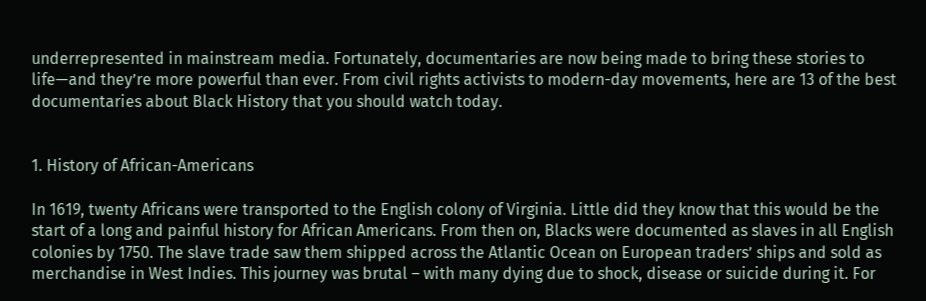underrepresented in mainstream media. Fortunately, documentaries are now being made to bring these stories to life—and they’re more powerful than ever. From civil rights activists to modern-day movements, here are 13 of the best documentaries about Black History that you should watch today.


1. History of African-Americans

In 1619, twenty Africans were transported to the English colony of Virginia. Little did they know that this would be the start of a long and painful history for African Americans. From then on, Blacks were documented as slaves in all English colonies by 1750. The slave trade saw them shipped across the Atlantic Ocean on European traders’ ships and sold as merchandise in West Indies. This journey was brutal – with many dying due to shock, disease or suicide during it. For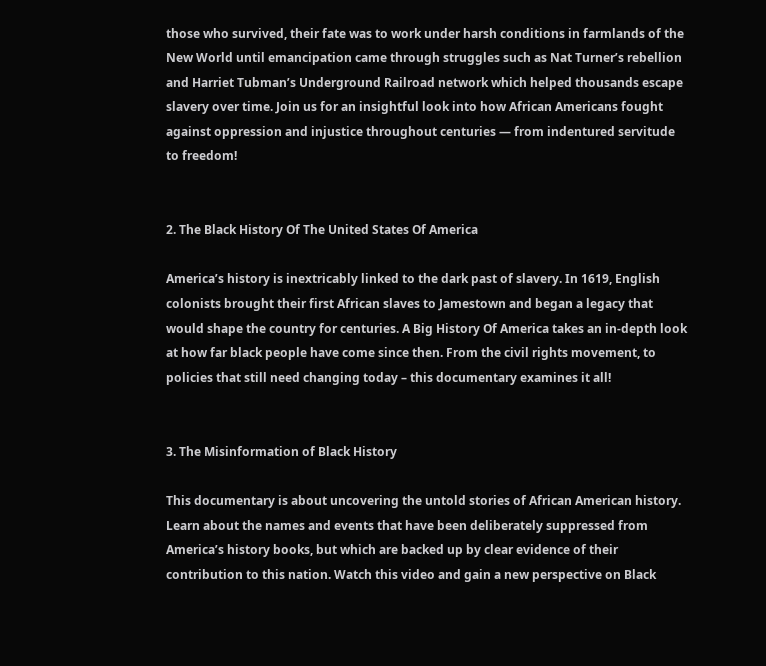those who survived, their fate was to work under harsh conditions in farmlands of the New World until emancipation came through struggles such as Nat Turner’s rebellion and Harriet Tubman’s Underground Railroad network which helped thousands escape slavery over time. Join us for an insightful look into how African Americans fought against oppression and injustice throughout centuries — from indentured servitude to freedom!


2. The Black History Of The United States Of America

America’s history is inextricably linked to the dark past of slavery. In 1619, English colonists brought their first African slaves to Jamestown and began a legacy that would shape the country for centuries. A Big History Of America takes an in-depth look at how far black people have come since then. From the civil rights movement, to policies that still need changing today – this documentary examines it all!


3. The Misinformation of Black History

This documentary is about uncovering the untold stories of African American history. Learn about the names and events that have been deliberately suppressed from America’s history books, but which are backed up by clear evidence of their contribution to this nation. Watch this video and gain a new perspective on Black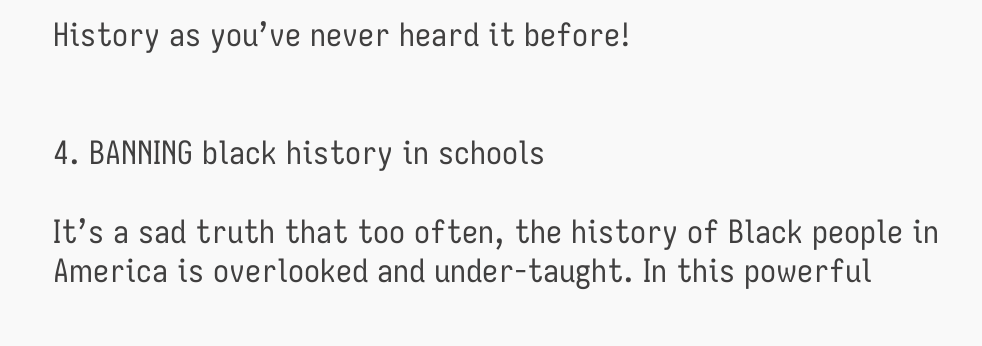History as you’ve never heard it before!


4. BANNING black history in schools

It’s a sad truth that too often, the history of Black people in America is overlooked and under-taught. In this powerful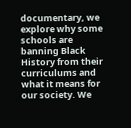documentary, we explore why some schools are banning Black History from their curriculums and what it means for our society. We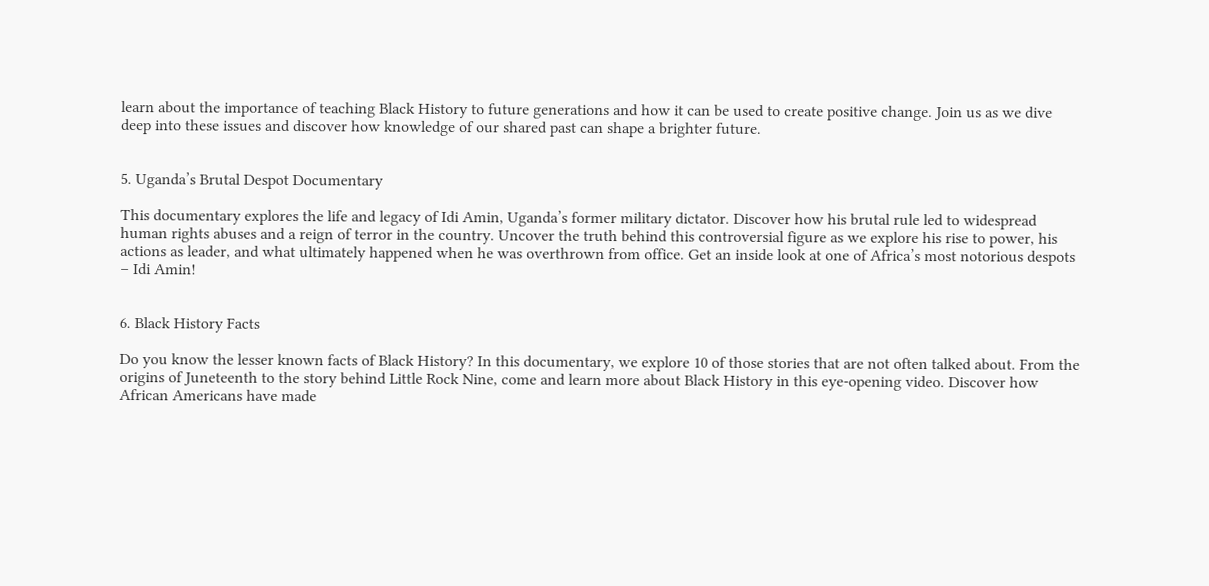learn about the importance of teaching Black History to future generations and how it can be used to create positive change. Join us as we dive deep into these issues and discover how knowledge of our shared past can shape a brighter future.


5. Uganda’s Brutal Despot Documentary

This documentary explores the life and legacy of Idi Amin, Uganda’s former military dictator. Discover how his brutal rule led to widespread human rights abuses and a reign of terror in the country. Uncover the truth behind this controversial figure as we explore his rise to power, his actions as leader, and what ultimately happened when he was overthrown from office. Get an inside look at one of Africa’s most notorious despots – Idi Amin!


6. Black History Facts

Do you know the lesser known facts of Black History? In this documentary, we explore 10 of those stories that are not often talked about. From the origins of Juneteenth to the story behind Little Rock Nine, come and learn more about Black History in this eye-opening video. Discover how African Americans have made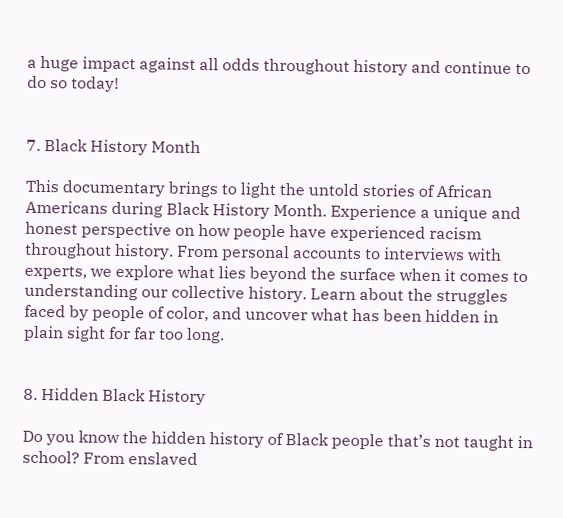a huge impact against all odds throughout history and continue to do so today!


7. Black History Month

This documentary brings to light the untold stories of African Americans during Black History Month. Experience a unique and honest perspective on how people have experienced racism throughout history. From personal accounts to interviews with experts, we explore what lies beyond the surface when it comes to understanding our collective history. Learn about the struggles faced by people of color, and uncover what has been hidden in plain sight for far too long.


8. Hidden Black History

Do you know the hidden history of Black people that’s not taught in school? From enslaved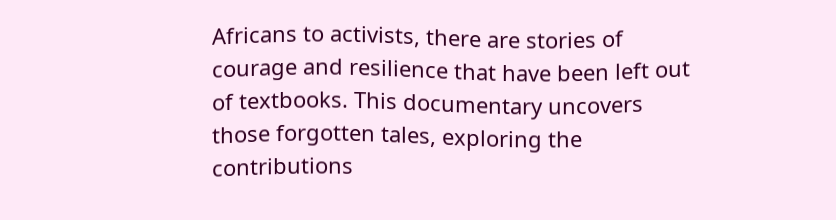Africans to activists, there are stories of courage and resilience that have been left out of textbooks. This documentary uncovers those forgotten tales, exploring the contributions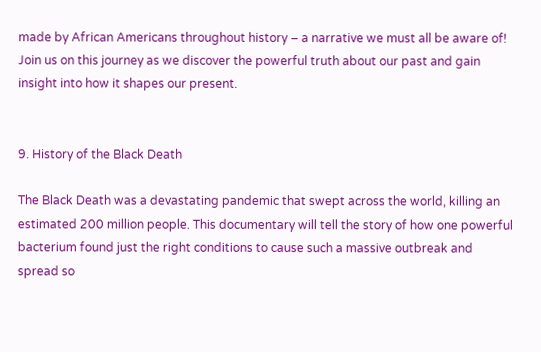made by African Americans throughout history – a narrative we must all be aware of! Join us on this journey as we discover the powerful truth about our past and gain insight into how it shapes our present.


9. History of the Black Death

The Black Death was a devastating pandemic that swept across the world, killing an estimated 200 million people. This documentary will tell the story of how one powerful bacterium found just the right conditions to cause such a massive outbreak and spread so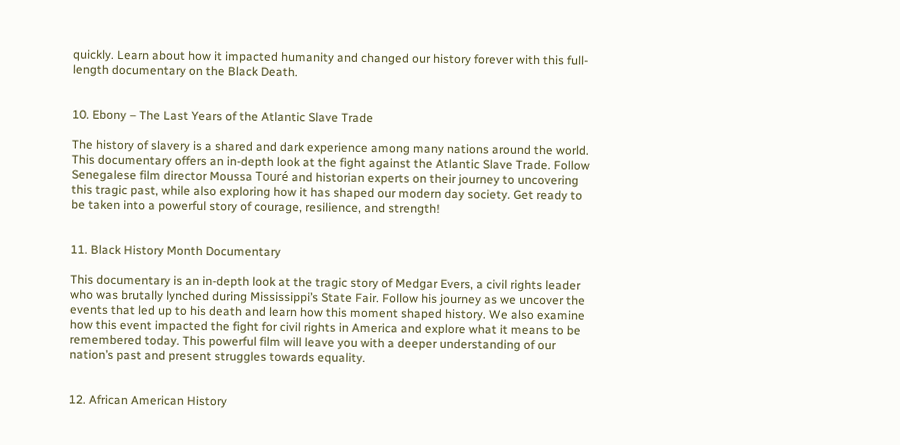quickly. Learn about how it impacted humanity and changed our history forever with this full-length documentary on the Black Death.


10. Ebony – The Last Years of the Atlantic Slave Trade

The history of slavery is a shared and dark experience among many nations around the world. This documentary offers an in-depth look at the fight against the Atlantic Slave Trade. Follow Senegalese film director Moussa Touré and historian experts on their journey to uncovering this tragic past, while also exploring how it has shaped our modern day society. Get ready to be taken into a powerful story of courage, resilience, and strength!


11. Black History Month Documentary

This documentary is an in-depth look at the tragic story of Medgar Evers, a civil rights leader who was brutally lynched during Mississippi’s State Fair. Follow his journey as we uncover the events that led up to his death and learn how this moment shaped history. We also examine how this event impacted the fight for civil rights in America and explore what it means to be remembered today. This powerful film will leave you with a deeper understanding of our nation’s past and present struggles towards equality.


12. African American History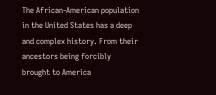The African-American population in the United States has a deep and complex history. From their ancestors being forcibly brought to America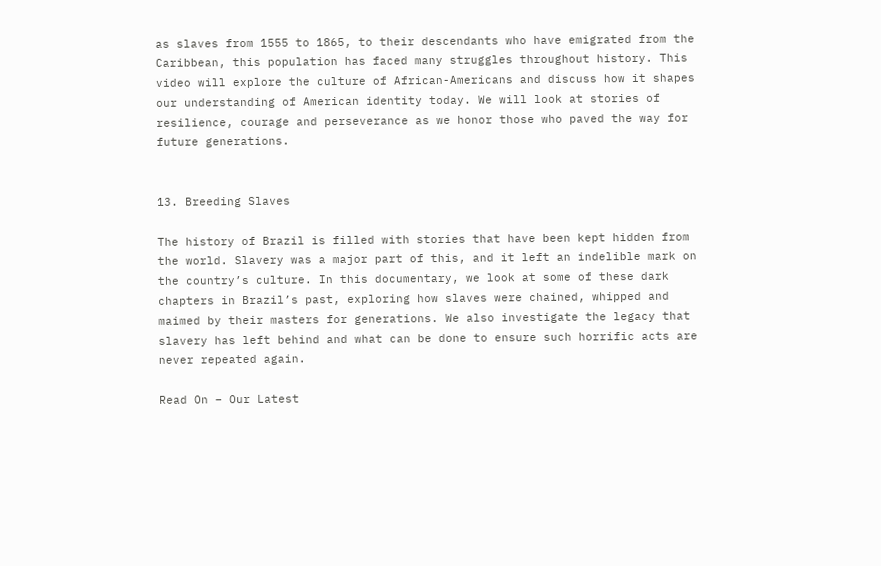as slaves from 1555 to 1865, to their descendants who have emigrated from the Caribbean, this population has faced many struggles throughout history. This video will explore the culture of African-Americans and discuss how it shapes our understanding of American identity today. We will look at stories of resilience, courage and perseverance as we honor those who paved the way for future generations.


13. Breeding Slaves

The history of Brazil is filled with stories that have been kept hidden from the world. Slavery was a major part of this, and it left an indelible mark on the country’s culture. In this documentary, we look at some of these dark chapters in Brazil’s past, exploring how slaves were chained, whipped and maimed by their masters for generations. We also investigate the legacy that slavery has left behind and what can be done to ensure such horrific acts are never repeated again.

Read On – Our Latest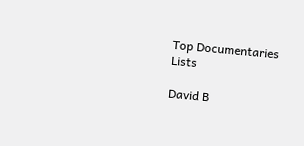Top Documentaries Lists

David B